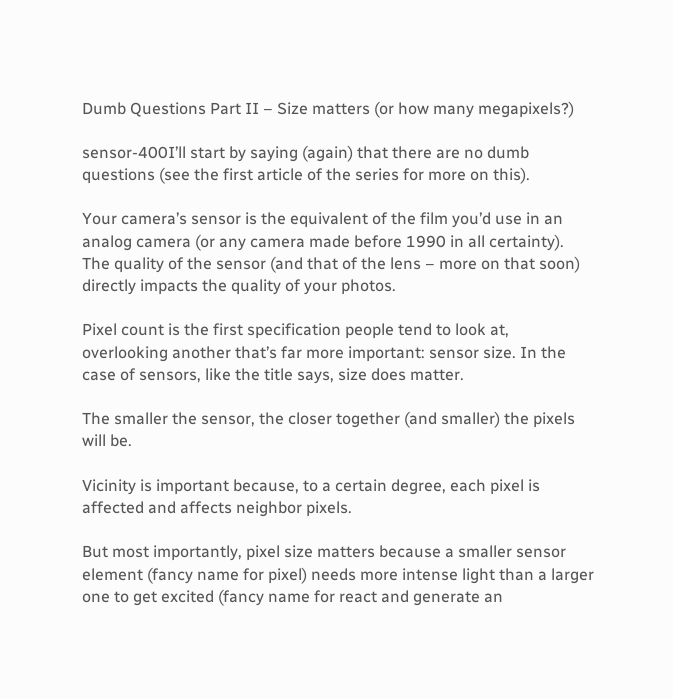Dumb Questions Part II – Size matters (or how many megapixels?)

sensor-400I’ll start by saying (again) that there are no dumb questions (see the first article of the series for more on this).

Your camera’s sensor is the equivalent of the film you’d use in an analog camera (or any camera made before 1990 in all certainty). The quality of the sensor (and that of the lens – more on that soon) directly impacts the quality of your photos.

Pixel count is the first specification people tend to look at, overlooking another that’s far more important: sensor size. In the case of sensors, like the title says, size does matter.

The smaller the sensor, the closer together (and smaller) the pixels will be.

Vicinity is important because, to a certain degree, each pixel is affected and affects neighbor pixels.

But most importantly, pixel size matters because a smaller sensor element (fancy name for pixel) needs more intense light than a larger one to get excited (fancy name for react and generate an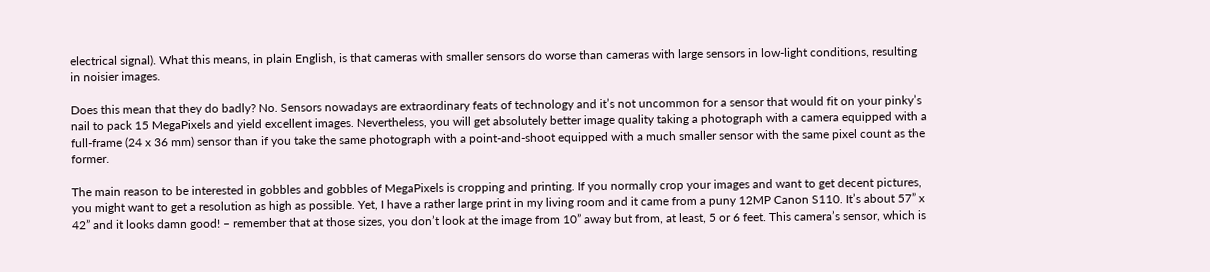electrical signal). What this means, in plain English, is that cameras with smaller sensors do worse than cameras with large sensors in low-light conditions, resulting in noisier images.

Does this mean that they do badly? No. Sensors nowadays are extraordinary feats of technology and it’s not uncommon for a sensor that would fit on your pinky’s nail to pack 15 MegaPixels and yield excellent images. Nevertheless, you will get absolutely better image quality taking a photograph with a camera equipped with a full-frame (24 x 36 mm) sensor than if you take the same photograph with a point-and-shoot equipped with a much smaller sensor with the same pixel count as the former.

The main reason to be interested in gobbles and gobbles of MegaPixels is cropping and printing. If you normally crop your images and want to get decent pictures, you might want to get a resolution as high as possible. Yet, I have a rather large print in my living room and it came from a puny 12MP Canon S110. It’s about 57” x 42” and it looks damn good! – remember that at those sizes, you don’t look at the image from 10” away but from, at least, 5 or 6 feet. This camera’s sensor, which is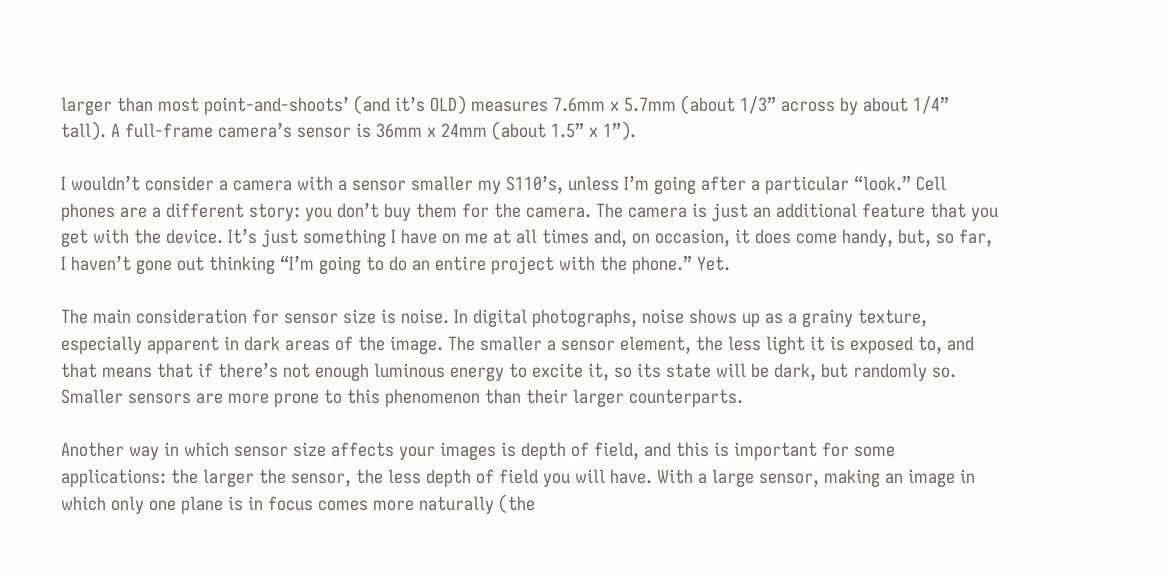larger than most point-and-shoots’ (and it’s OLD) measures 7.6mm x 5.7mm (about 1/3” across by about 1/4” tall). A full-frame camera’s sensor is 36mm x 24mm (about 1.5” x 1”).

I wouldn’t consider a camera with a sensor smaller my S110’s, unless I’m going after a particular “look.” Cell phones are a different story: you don’t buy them for the camera. The camera is just an additional feature that you get with the device. It’s just something I have on me at all times and, on occasion, it does come handy, but, so far, I haven’t gone out thinking “I’m going to do an entire project with the phone.” Yet.

The main consideration for sensor size is noise. In digital photographs, noise shows up as a grainy texture, especially apparent in dark areas of the image. The smaller a sensor element, the less light it is exposed to, and that means that if there’s not enough luminous energy to excite it, so its state will be dark, but randomly so. Smaller sensors are more prone to this phenomenon than their larger counterparts.

Another way in which sensor size affects your images is depth of field, and this is important for some applications: the larger the sensor, the less depth of field you will have. With a large sensor, making an image in which only one plane is in focus comes more naturally (the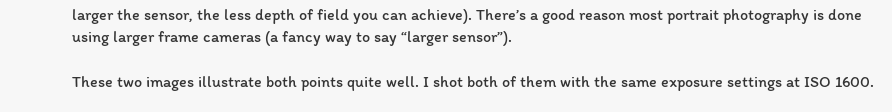larger the sensor, the less depth of field you can achieve). There’s a good reason most portrait photography is done using larger frame cameras (a fancy way to say “larger sensor”).

These two images illustrate both points quite well. I shot both of them with the same exposure settings at ISO 1600.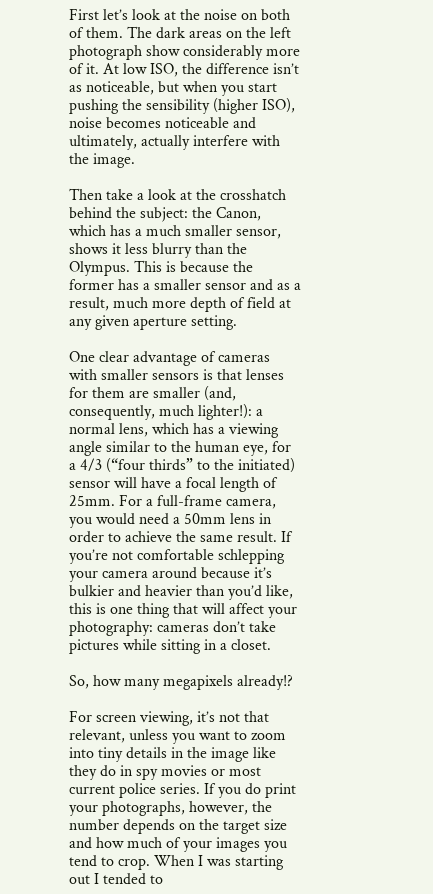First let’s look at the noise on both of them. The dark areas on the left photograph show considerably more of it. At low ISO, the difference isn’t as noticeable, but when you start pushing the sensibility (higher ISO), noise becomes noticeable and ultimately, actually interfere with the image.

Then take a look at the crosshatch behind the subject: the Canon, which has a much smaller sensor, shows it less blurry than the Olympus. This is because the former has a smaller sensor and as a result, much more depth of field at any given aperture setting.

One clear advantage of cameras with smaller sensors is that lenses for them are smaller (and, consequently, much lighter!): a normal lens, which has a viewing angle similar to the human eye, for a 4/3 (“four thirds” to the initiated) sensor will have a focal length of 25mm. For a full-frame camera, you would need a 50mm lens in order to achieve the same result. If you’re not comfortable schlepping your camera around because it’s bulkier and heavier than you’d like, this is one thing that will affect your photography: cameras don’t take pictures while sitting in a closet.

So, how many megapixels already!?

For screen viewing, it’s not that relevant, unless you want to zoom into tiny details in the image like they do in spy movies or most current police series. If you do print your photographs, however, the number depends on the target size and how much of your images you tend to crop. When I was starting out I tended to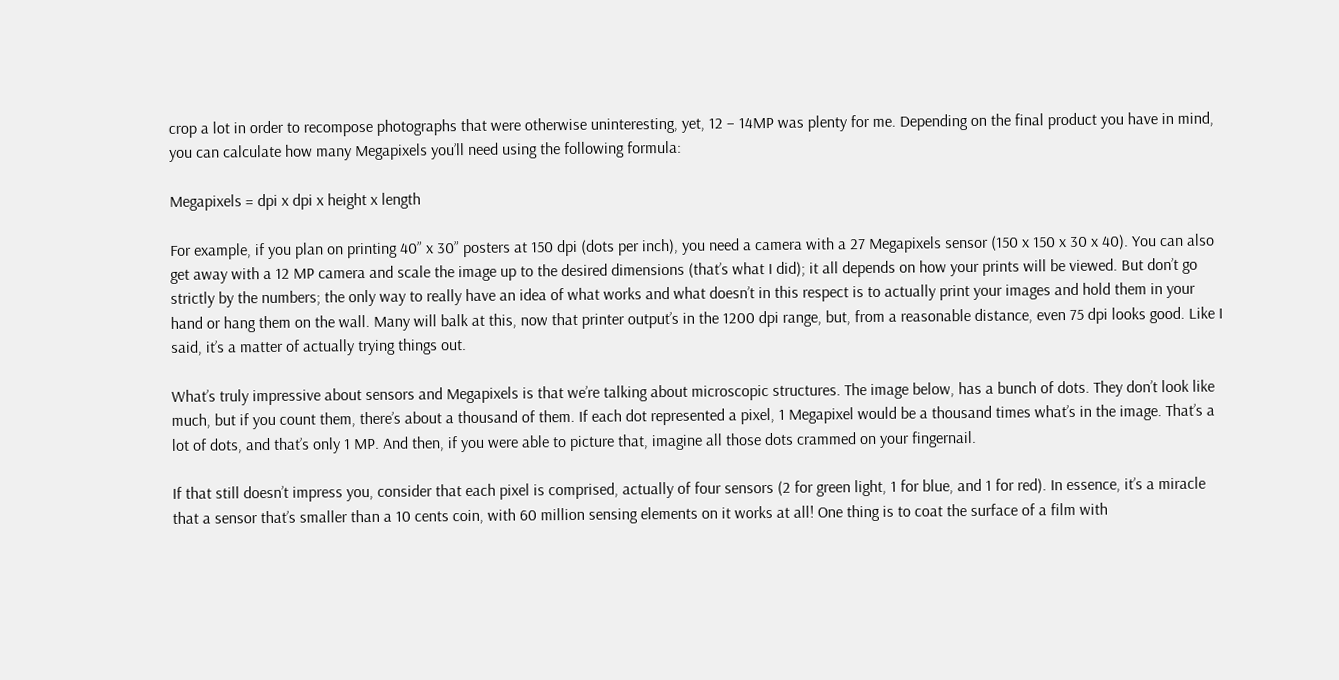crop a lot in order to recompose photographs that were otherwise uninteresting, yet, 12 – 14MP was plenty for me. Depending on the final product you have in mind, you can calculate how many Megapixels you’ll need using the following formula:

Megapixels = dpi x dpi x height x length

For example, if you plan on printing 40” x 30” posters at 150 dpi (dots per inch), you need a camera with a 27 Megapixels sensor (150 x 150 x 30 x 40). You can also get away with a 12 MP camera and scale the image up to the desired dimensions (that’s what I did); it all depends on how your prints will be viewed. But don’t go strictly by the numbers; the only way to really have an idea of what works and what doesn’t in this respect is to actually print your images and hold them in your hand or hang them on the wall. Many will balk at this, now that printer output’s in the 1200 dpi range, but, from a reasonable distance, even 75 dpi looks good. Like I said, it’s a matter of actually trying things out.

What’s truly impressive about sensors and Megapixels is that we’re talking about microscopic structures. The image below, has a bunch of dots. They don’t look like much, but if you count them, there’s about a thousand of them. If each dot represented a pixel, 1 Megapixel would be a thousand times what’s in the image. That’s a lot of dots, and that’s only 1 MP. And then, if you were able to picture that, imagine all those dots crammed on your fingernail.

If that still doesn’t impress you, consider that each pixel is comprised, actually of four sensors (2 for green light, 1 for blue, and 1 for red). In essence, it’s a miracle that a sensor that’s smaller than a 10 cents coin, with 60 million sensing elements on it works at all! One thing is to coat the surface of a film with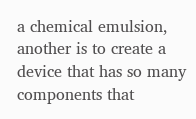a chemical emulsion, another is to create a device that has so many components that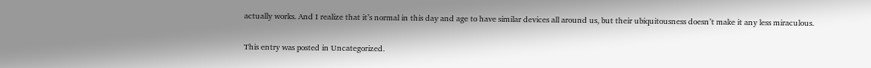actually works. And I realize that it’s normal in this day and age to have similar devices all around us, but their ubiquitousness doesn’t make it any less miraculous.

This entry was posted in Uncategorized.